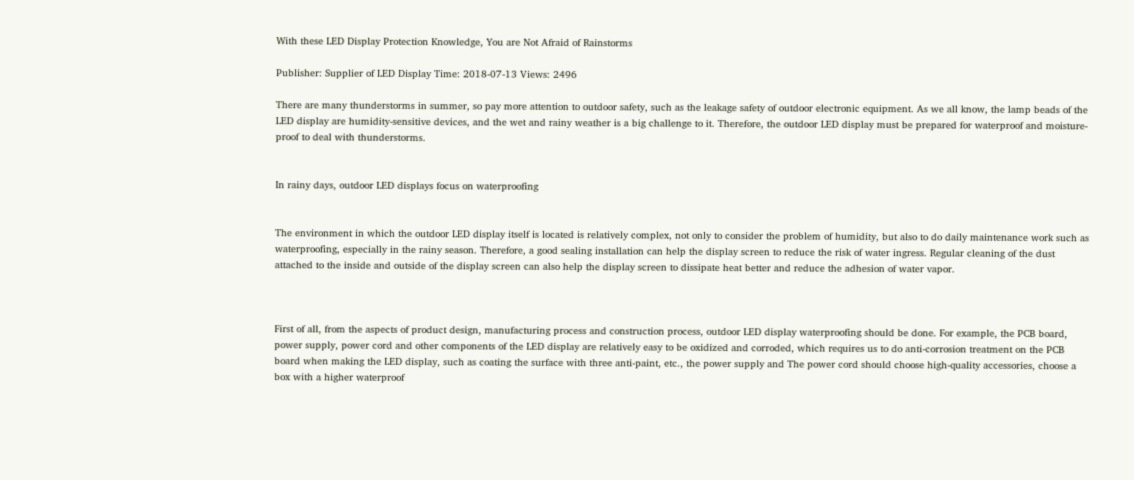With these LED Display Protection Knowledge, You are Not Afraid of Rainstorms

Publisher: Supplier of LED Display Time: 2018-07-13 Views: 2496

There are many thunderstorms in summer, so pay more attention to outdoor safety, such as the leakage safety of outdoor electronic equipment. As we all know, the lamp beads of the LED display are humidity-sensitive devices, and the wet and rainy weather is a big challenge to it. Therefore, the outdoor LED display must be prepared for waterproof and moisture-proof to deal with thunderstorms.


In rainy days, outdoor LED displays focus on waterproofing


The environment in which the outdoor LED display itself is located is relatively complex, not only to consider the problem of humidity, but also to do daily maintenance work such as waterproofing, especially in the rainy season. Therefore, a good sealing installation can help the display screen to reduce the risk of water ingress. Regular cleaning of the dust attached to the inside and outside of the display screen can also help the display screen to dissipate heat better and reduce the adhesion of water vapor.



First of all, from the aspects of product design, manufacturing process and construction process, outdoor LED display waterproofing should be done. For example, the PCB board, power supply, power cord and other components of the LED display are relatively easy to be oxidized and corroded, which requires us to do anti-corrosion treatment on the PCB board when making the LED display, such as coating the surface with three anti-paint, etc., the power supply and The power cord should choose high-quality accessories, choose a box with a higher waterproof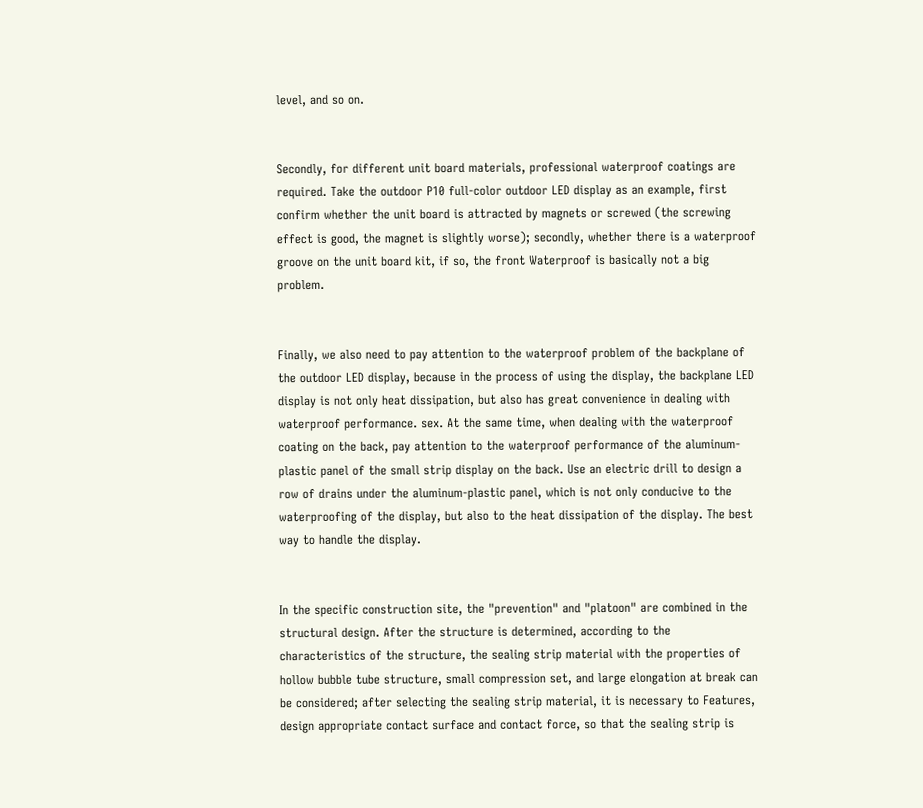level, and so on.


Secondly, for different unit board materials, professional waterproof coatings are required. Take the outdoor P10 full-color outdoor LED display as an example, first confirm whether the unit board is attracted by magnets or screwed (the screwing effect is good, the magnet is slightly worse); secondly, whether there is a waterproof groove on the unit board kit, if so, the front Waterproof is basically not a big problem.


Finally, we also need to pay attention to the waterproof problem of the backplane of the outdoor LED display, because in the process of using the display, the backplane LED display is not only heat dissipation, but also has great convenience in dealing with waterproof performance. sex. At the same time, when dealing with the waterproof coating on the back, pay attention to the waterproof performance of the aluminum-plastic panel of the small strip display on the back. Use an electric drill to design a row of drains under the aluminum-plastic panel, which is not only conducive to the waterproofing of the display, but also to the heat dissipation of the display. The best way to handle the display.


In the specific construction site, the "prevention" and "platoon" are combined in the structural design. After the structure is determined, according to the characteristics of the structure, the sealing strip material with the properties of hollow bubble tube structure, small compression set, and large elongation at break can be considered; after selecting the sealing strip material, it is necessary to Features, design appropriate contact surface and contact force, so that the sealing strip is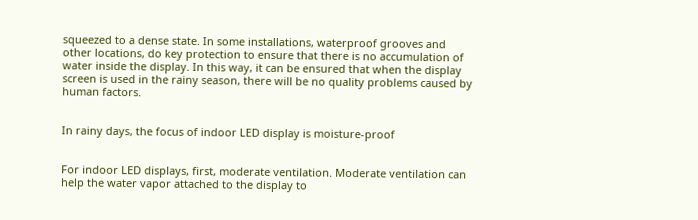squeezed to a dense state. In some installations, waterproof grooves and other locations, do key protection to ensure that there is no accumulation of water inside the display. In this way, it can be ensured that when the display screen is used in the rainy season, there will be no quality problems caused by human factors.


In rainy days, the focus of indoor LED display is moisture-proof


For indoor LED displays, first, moderate ventilation. Moderate ventilation can help the water vapor attached to the display to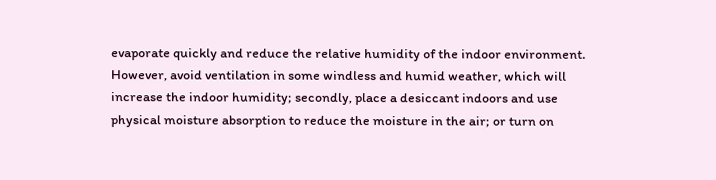evaporate quickly and reduce the relative humidity of the indoor environment. However, avoid ventilation in some windless and humid weather, which will increase the indoor humidity; secondly, place a desiccant indoors and use physical moisture absorption to reduce the moisture in the air; or turn on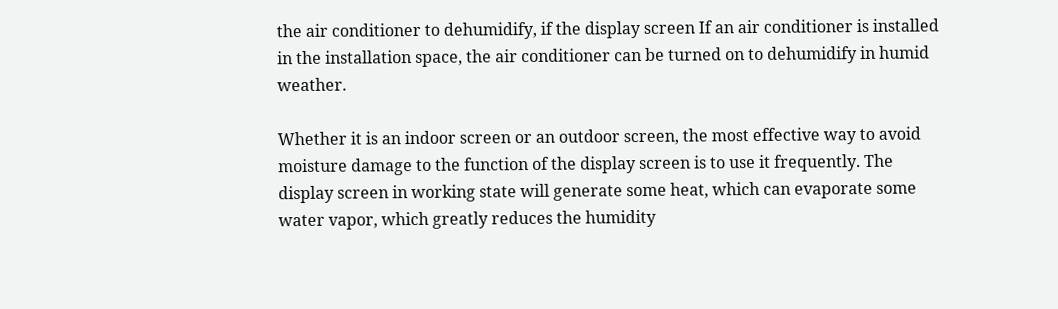the air conditioner to dehumidify, if the display screen If an air conditioner is installed in the installation space, the air conditioner can be turned on to dehumidify in humid weather.

Whether it is an indoor screen or an outdoor screen, the most effective way to avoid moisture damage to the function of the display screen is to use it frequently. The display screen in working state will generate some heat, which can evaporate some water vapor, which greatly reduces the humidity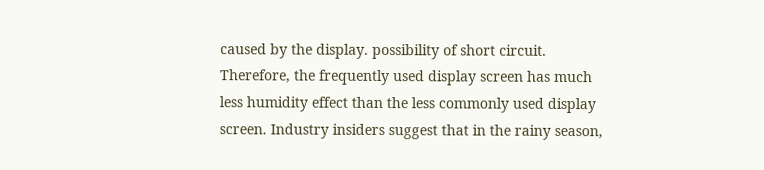caused by the display. possibility of short circuit. Therefore, the frequently used display screen has much less humidity effect than the less commonly used display screen. Industry insiders suggest that in the rainy season,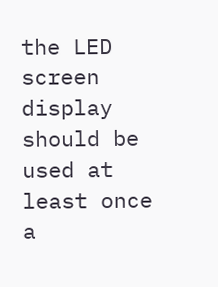the LED screen display should be used at least once a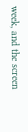week, and the screen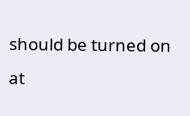should be turned on at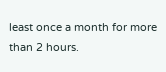least once a month for more than 2 hours.